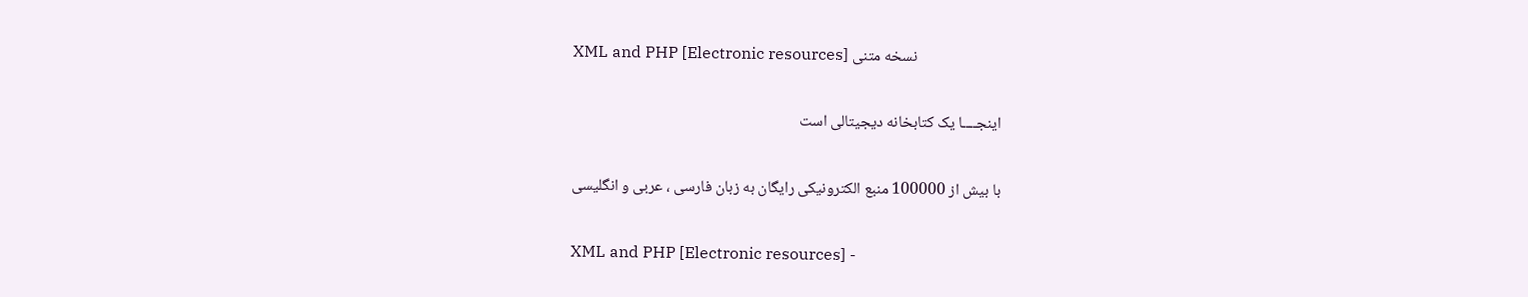XML and PHP [Electronic resources] نسخه متنی

اینجــــا یک کتابخانه دیجیتالی است

با بیش از 100000 منبع الکترونیکی رایگان به زبان فارسی ، عربی و انگلیسی

XML and PHP [Electronic resources] -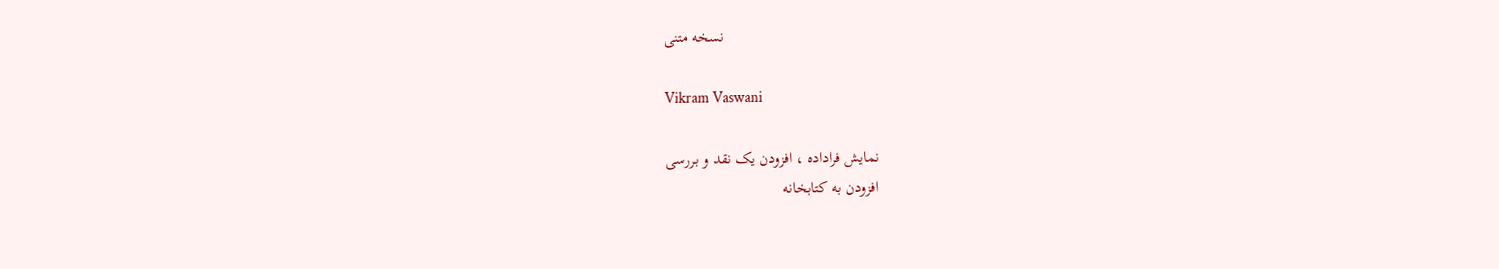نسخه متنی

Vikram Vaswani

نمايش فراداده ، افزودن یک نقد و بررسی
افزودن به کتابخانه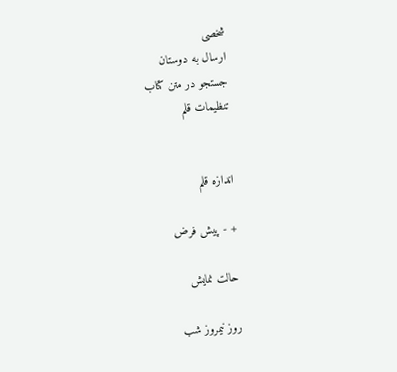شخصی
ارسال به دوستان
جستجو در متن کتاب
تنظیمات قلم


اندازه قلم

+ - پیش فرض

حالت نمایش

روز نیمروز شب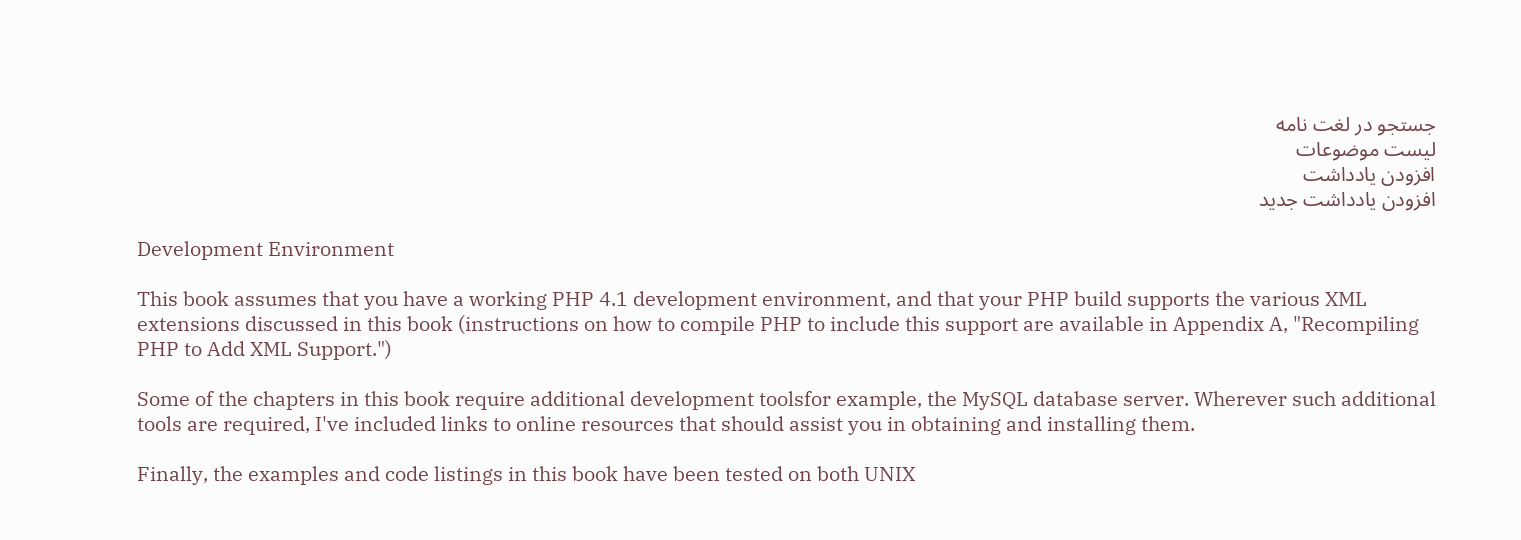جستجو در لغت نامه
لیست موضوعات
افزودن یادداشت
افزودن یادداشت جدید

Development Environment

This book assumes that you have a working PHP 4.1 development environment, and that your PHP build supports the various XML extensions discussed in this book (instructions on how to compile PHP to include this support are available in Appendix A, "Recompiling PHP to Add XML Support.")

Some of the chapters in this book require additional development toolsfor example, the MySQL database server. Wherever such additional tools are required, I've included links to online resources that should assist you in obtaining and installing them.

Finally, the examples and code listings in this book have been tested on both UNIX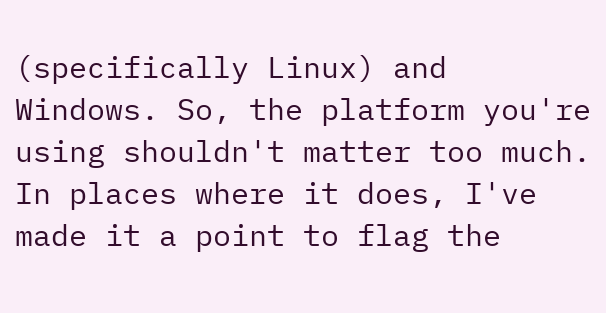(specifically Linux) and Windows. So, the platform you're using shouldn't matter too much. In places where it does, I've made it a point to flag the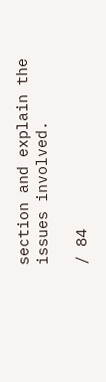section and explain the issues involved.

/ 84